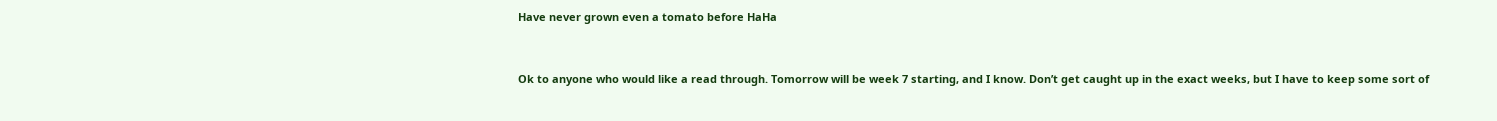Have never grown even a tomato before HaHa


Ok to anyone who would like a read through. Tomorrow will be week 7 starting, and I know. Don’t get caught up in the exact weeks, but I have to keep some sort of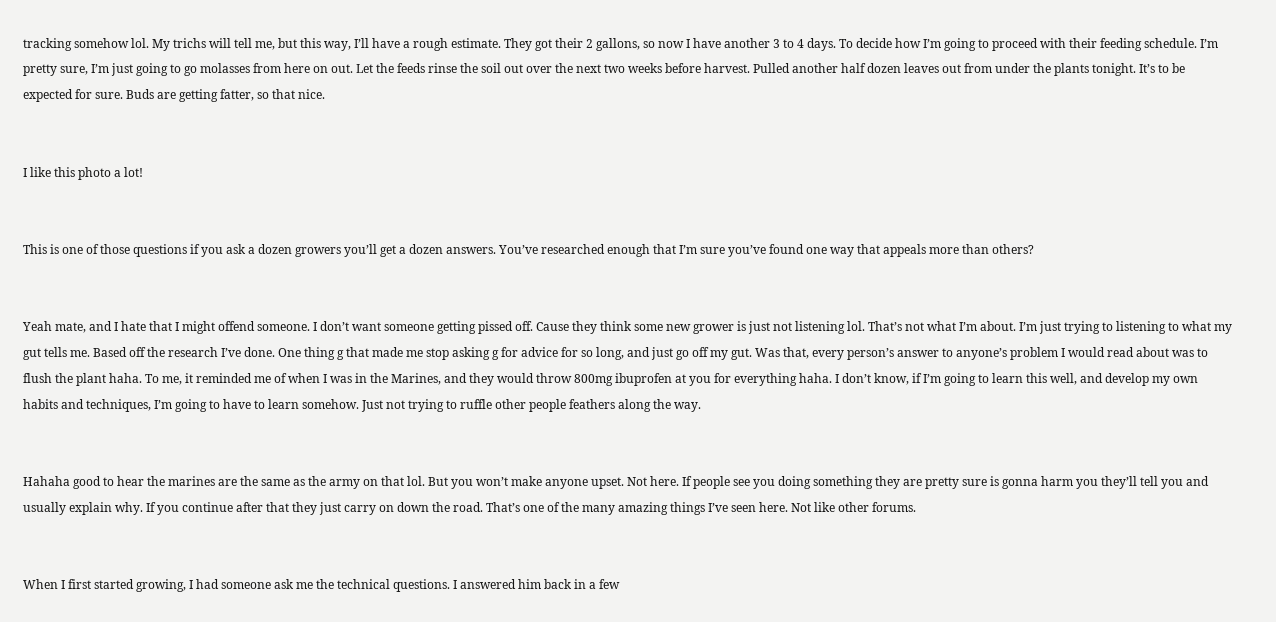tracking somehow lol. My trichs will tell me, but this way, I’ll have a rough estimate. They got their 2 gallons, so now I have another 3 to 4 days. To decide how I’m going to proceed with their feeding schedule. I’m pretty sure, I’m just going to go molasses from here on out. Let the feeds rinse the soil out over the next two weeks before harvest. Pulled another half dozen leaves out from under the plants tonight. It’s to be expected for sure. Buds are getting fatter, so that nice.


I like this photo a lot!


This is one of those questions if you ask a dozen growers you’ll get a dozen answers. You’ve researched enough that I’m sure you’ve found one way that appeals more than others?


Yeah mate, and I hate that I might offend someone. I don’t want someone getting pissed off. Cause they think some new grower is just not listening lol. That’s not what I’m about. I’m just trying to listening to what my gut tells me. Based off the research I’ve done. One thing g that made me stop asking g for advice for so long, and just go off my gut. Was that, every person’s answer to anyone’s problem I would read about was to flush the plant haha. To me, it reminded me of when I was in the Marines, and they would throw 800mg ibuprofen at you for everything haha. I don’t know, if I’m going to learn this well, and develop my own habits and techniques, I’m going to have to learn somehow. Just not trying to ruffle other people feathers along the way.


Hahaha good to hear the marines are the same as the army on that lol. But you won’t make anyone upset. Not here. If people see you doing something they are pretty sure is gonna harm you they’ll tell you and usually explain why. If you continue after that they just carry on down the road. That’s one of the many amazing things I’ve seen here. Not like other forums.


When I first started growing, I had someone ask me the technical questions. I answered him back in a few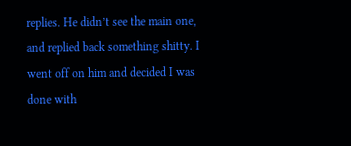replies. He didn’t see the main one, and replied back something shitty. I went off on him and decided I was done with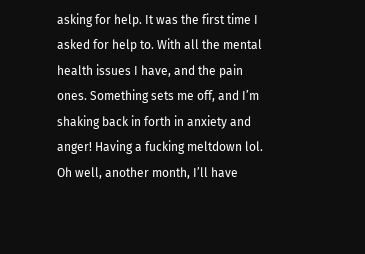asking for help. It was the first time I asked for help to. With all the mental health issues I have, and the pain ones. Something sets me off, and I’m shaking back in forth in anxiety and anger! Having a fucking meltdown lol. Oh well, another month, I’ll have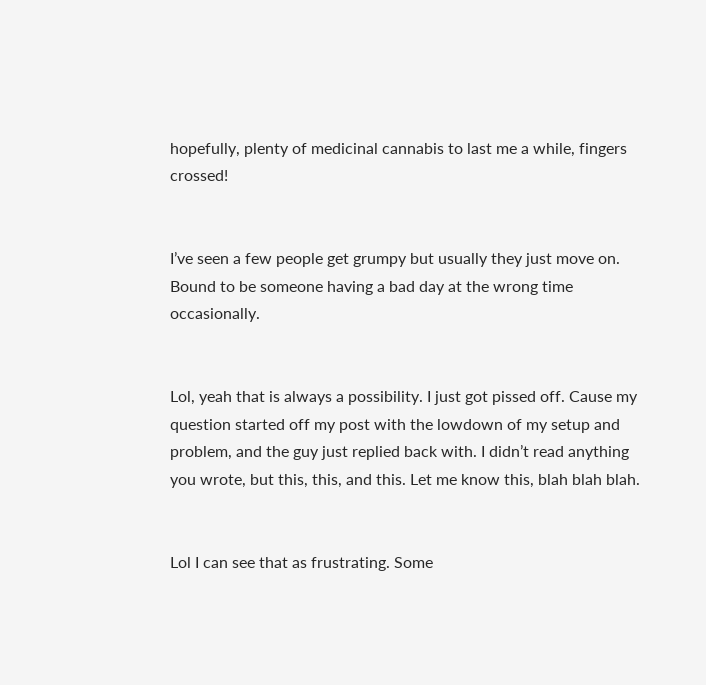hopefully, plenty of medicinal cannabis to last me a while, fingers crossed!


I’ve seen a few people get grumpy but usually they just move on. Bound to be someone having a bad day at the wrong time occasionally.


Lol, yeah that is always a possibility. I just got pissed off. Cause my question started off my post with the lowdown of my setup and problem, and the guy just replied back with. I didn’t read anything you wrote, but this, this, and this. Let me know this, blah blah blah.


Lol I can see that as frustrating. Some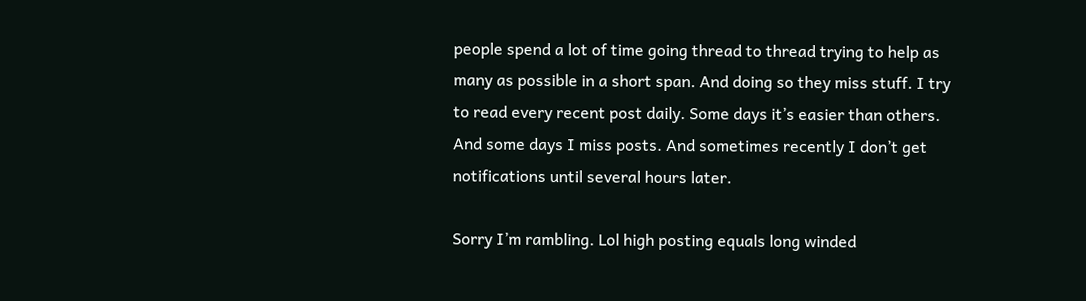people spend a lot of time going thread to thread trying to help as many as possible in a short span. And doing so they miss stuff. I try to read every recent post daily. Some days it’s easier than others. And some days I miss posts. And sometimes recently I don’t get notifications until several hours later.

Sorry I’m rambling. Lol high posting equals long winded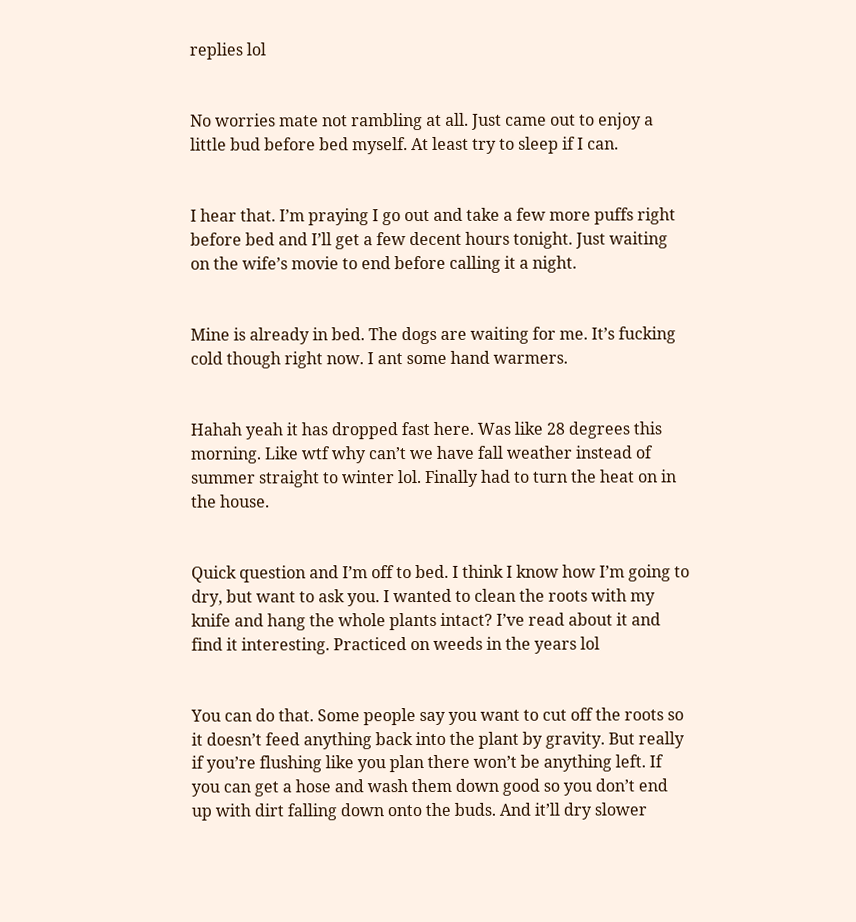replies lol


No worries mate not rambling at all. Just came out to enjoy a little bud before bed myself. At least try to sleep if I can.


I hear that. I’m praying I go out and take a few more puffs right before bed and I’ll get a few decent hours tonight. Just waiting on the wife’s movie to end before calling it a night.


Mine is already in bed. The dogs are waiting for me. It’s fucking cold though right now. I ant some hand warmers.


Hahah yeah it has dropped fast here. Was like 28 degrees this morning. Like wtf why can’t we have fall weather instead of summer straight to winter lol. Finally had to turn the heat on in the house.


Quick question and I’m off to bed. I think I know how I’m going to dry, but want to ask you. I wanted to clean the roots with my knife and hang the whole plants intact? I’ve read about it and find it interesting. Practiced on weeds in the years lol


You can do that. Some people say you want to cut off the roots so it doesn’t feed anything back into the plant by gravity. But really if you’re flushing like you plan there won’t be anything left. If you can get a hose and wash them down good so you don’t end up with dirt falling down onto the buds. And it’ll dry slower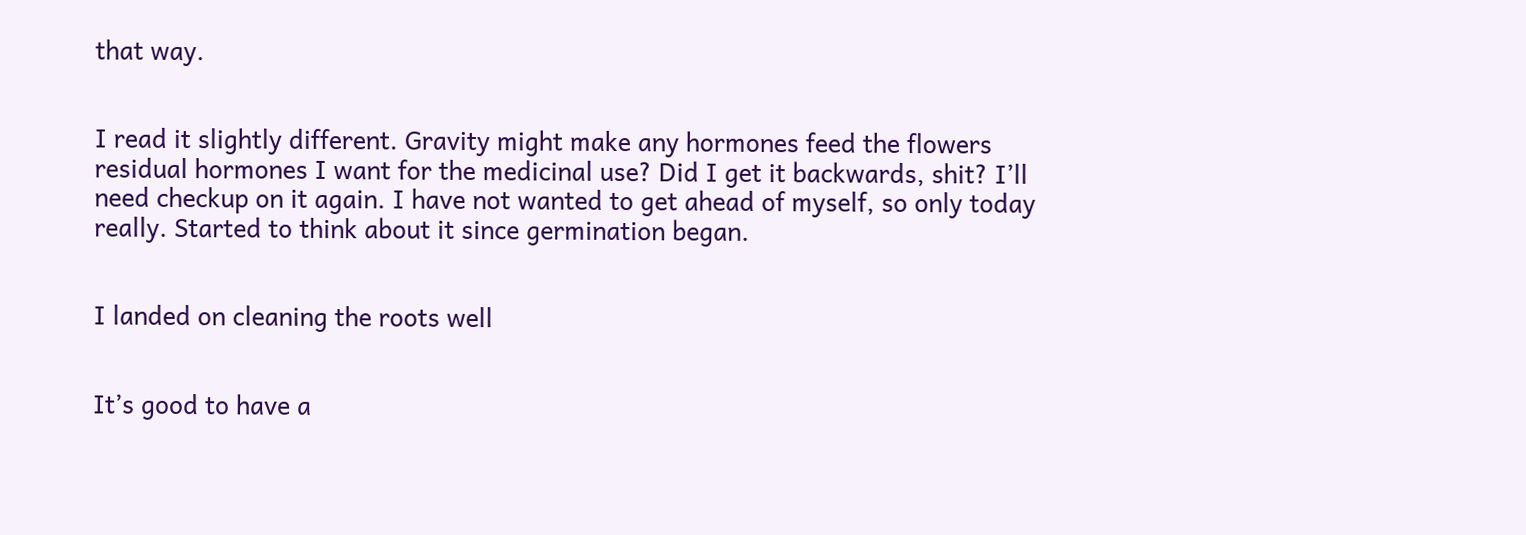that way.


I read it slightly different. Gravity might make any hormones feed the flowers residual hormones I want for the medicinal use? Did I get it backwards, shit? I’ll need checkup on it again. I have not wanted to get ahead of myself, so only today really. Started to think about it since germination began.


I landed on cleaning the roots well


It’s good to have a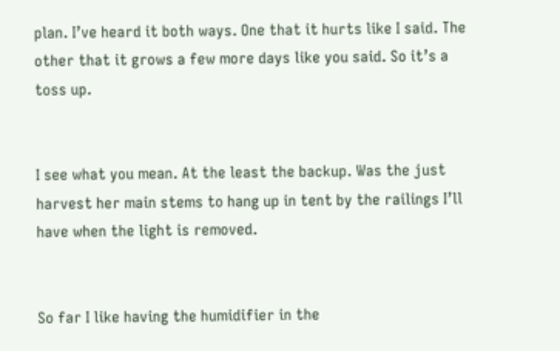plan. I’ve heard it both ways. One that it hurts like I said. The other that it grows a few more days like you said. So it’s a toss up.


I see what you mean. At the least the backup. Was the just harvest her main stems to hang up in tent by the railings I’ll have when the light is removed.


So far I like having the humidifier in the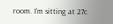room. I’m sitting at 27c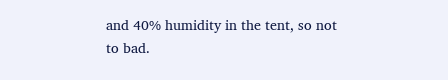and 40% humidity in the tent, so not to bad.